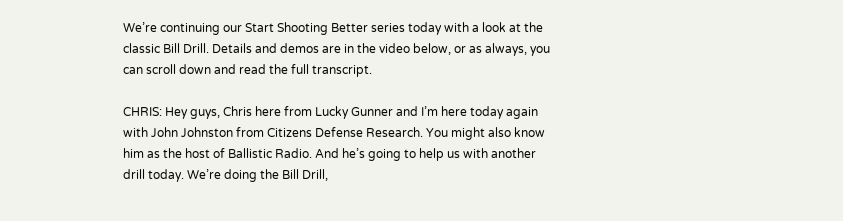We’re continuing our Start Shooting Better series today with a look at the classic Bill Drill. Details and demos are in the video below, or as always, you can scroll down and read the full transcript.

CHRIS: Hey guys, Chris here from Lucky Gunner and I’m here today again with John Johnston from Citizens Defense Research. You might also know him as the host of Ballistic Radio. And he’s going to help us with another drill today. We’re doing the Bill Drill,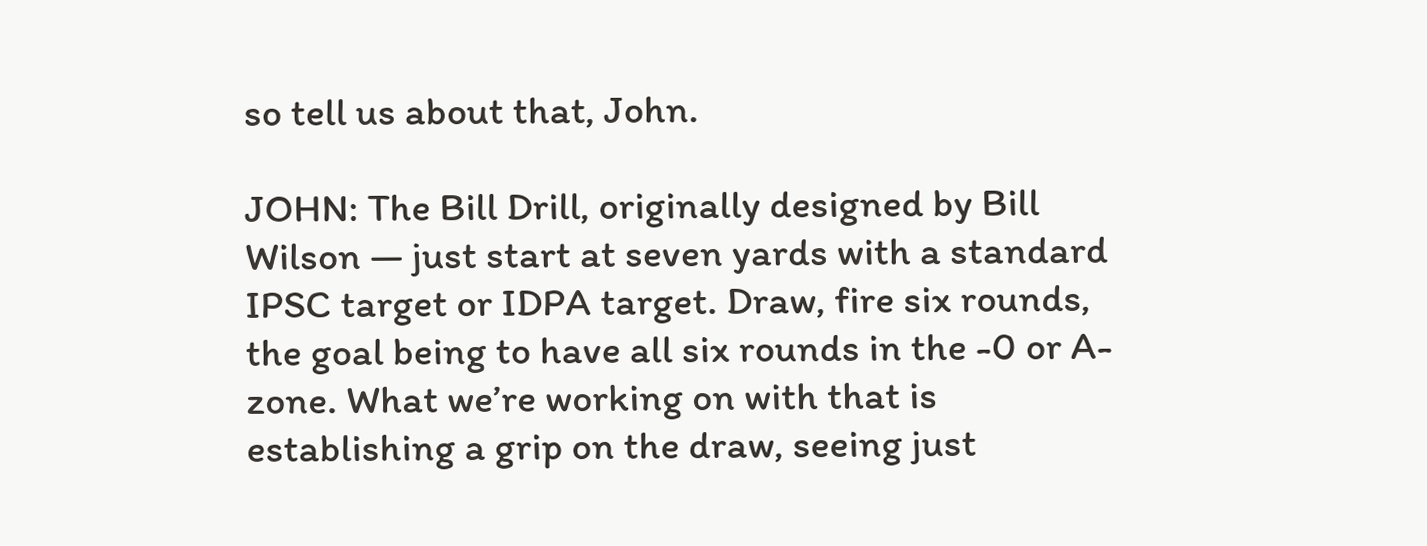so tell us about that, John.

JOHN: The Bill Drill, originally designed by Bill Wilson — just start at seven yards with a standard IPSC target or IDPA target. Draw, fire six rounds, the goal being to have all six rounds in the -0 or A-zone. What we’re working on with that is establishing a grip on the draw, seeing just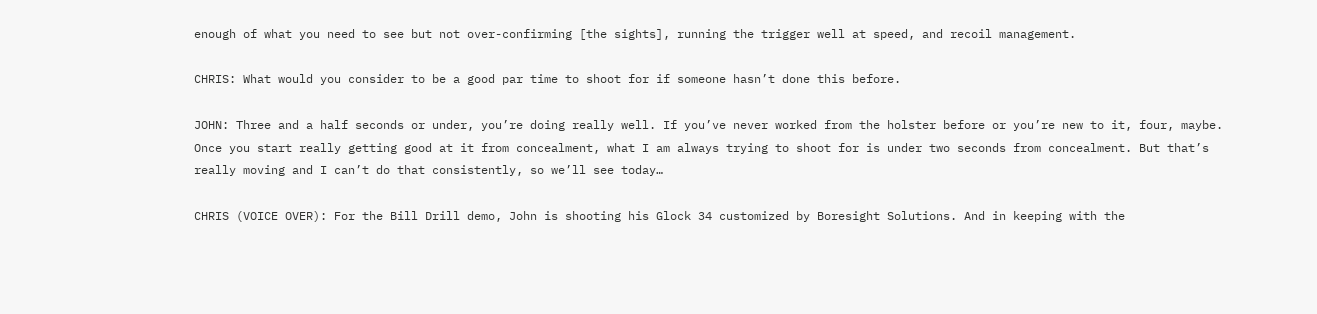enough of what you need to see but not over-confirming [the sights], running the trigger well at speed, and recoil management.

CHRIS: What would you consider to be a good par time to shoot for if someone hasn’t done this before.

JOHN: Three and a half seconds or under, you’re doing really well. If you’ve never worked from the holster before or you’re new to it, four, maybe. Once you start really getting good at it from concealment, what I am always trying to shoot for is under two seconds from concealment. But that’s really moving and I can’t do that consistently, so we’ll see today…

CHRIS (VOICE OVER): For the Bill Drill demo, John is shooting his Glock 34 customized by Boresight Solutions. And in keeping with the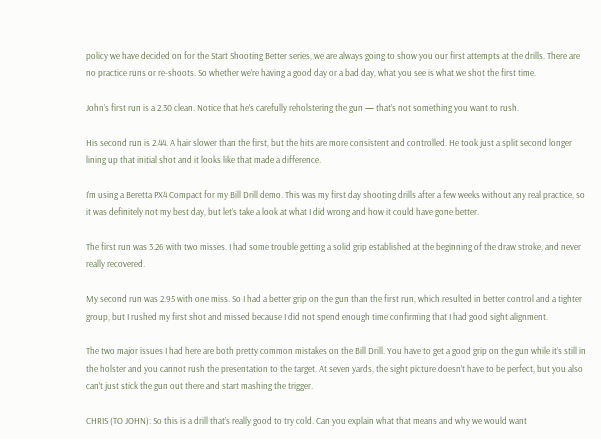policy we have decided on for the Start Shooting Better series, we are always going to show you our first attempts at the drills. There are no practice runs or re-shoots. So whether we’re having a good day or a bad day, what you see is what we shot the first time.

John’s first run is a 2.30 clean. Notice that he’s carefully reholstering the gun — that’s not something you want to rush.

His second run is 2.44. A hair slower than the first, but the hits are more consistent and controlled. He took just a split second longer lining up that initial shot and it looks like that made a difference.

I’m using a Beretta PX4 Compact for my Bill Drill demo. This was my first day shooting drills after a few weeks without any real practice, so it was definitely not my best day, but let’s take a look at what I did wrong and how it could have gone better.

The first run was 3.26 with two misses. I had some trouble getting a solid grip established at the beginning of the draw stroke, and never really recovered.

My second run was 2.95 with one miss. So I had a better grip on the gun than the first run, which resulted in better control and a tighter group, but I rushed my first shot and missed because I did not spend enough time confirming that I had good sight alignment.

The two major issues I had here are both pretty common mistakes on the Bill Drill. You have to get a good grip on the gun while it’s still in the holster and you cannot rush the presentation to the target. At seven yards, the sight picture doesn’t have to be perfect, but you also can’t just stick the gun out there and start mashing the trigger.

CHRIS (TO JOHN): So this is a drill that’s really good to try cold. Can you explain what that means and why we would want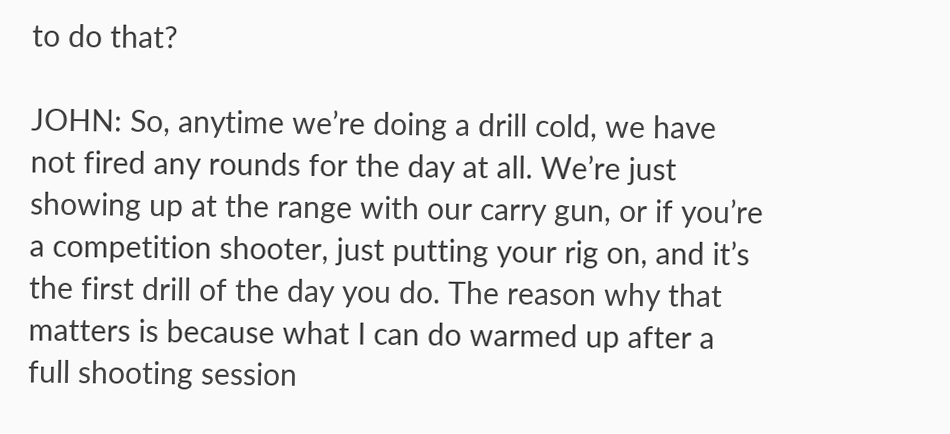to do that?

JOHN: So, anytime we’re doing a drill cold, we have not fired any rounds for the day at all. We’re just showing up at the range with our carry gun, or if you’re a competition shooter, just putting your rig on, and it’s the first drill of the day you do. The reason why that matters is because what I can do warmed up after a full shooting session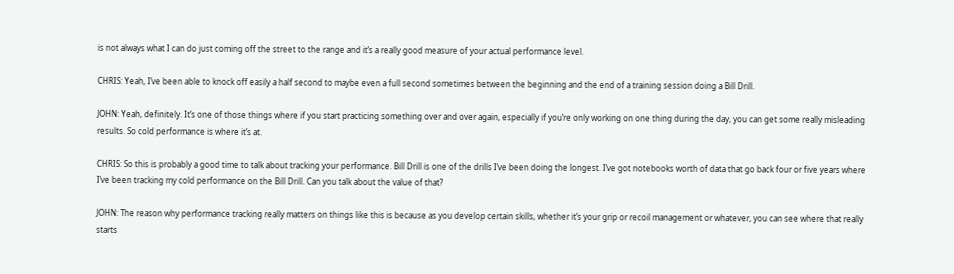is not always what I can do just coming off the street to the range and it’s a really good measure of your actual performance level.

CHRIS: Yeah, I’ve been able to knock off easily a half second to maybe even a full second sometimes between the beginning and the end of a training session doing a Bill Drill.

JOHN: Yeah, definitely. It’s one of those things where if you start practicing something over and over again, especially if you’re only working on one thing during the day, you can get some really misleading results. So cold performance is where it’s at.

CHRIS: So this is probably a good time to talk about tracking your performance. Bill Drill is one of the drills I’ve been doing the longest. I’ve got notebooks worth of data that go back four or five years where I’ve been tracking my cold performance on the Bill Drill. Can you talk about the value of that?

JOHN: The reason why performance tracking really matters on things like this is because as you develop certain skills, whether it’s your grip or recoil management or whatever, you can see where that really starts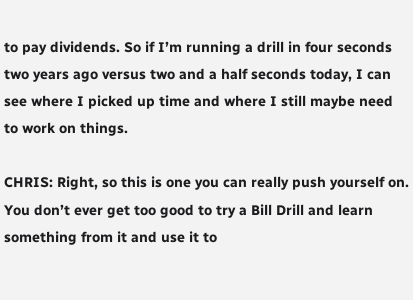to pay dividends. So if I’m running a drill in four seconds two years ago versus two and a half seconds today, I can see where I picked up time and where I still maybe need to work on things.

CHRIS: Right, so this is one you can really push yourself on. You don’t ever get too good to try a Bill Drill and learn something from it and use it to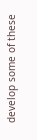develop some of these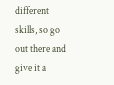different skills, so go out there and give it a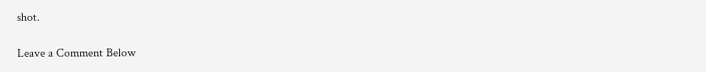shot.

Leave a Comment Below